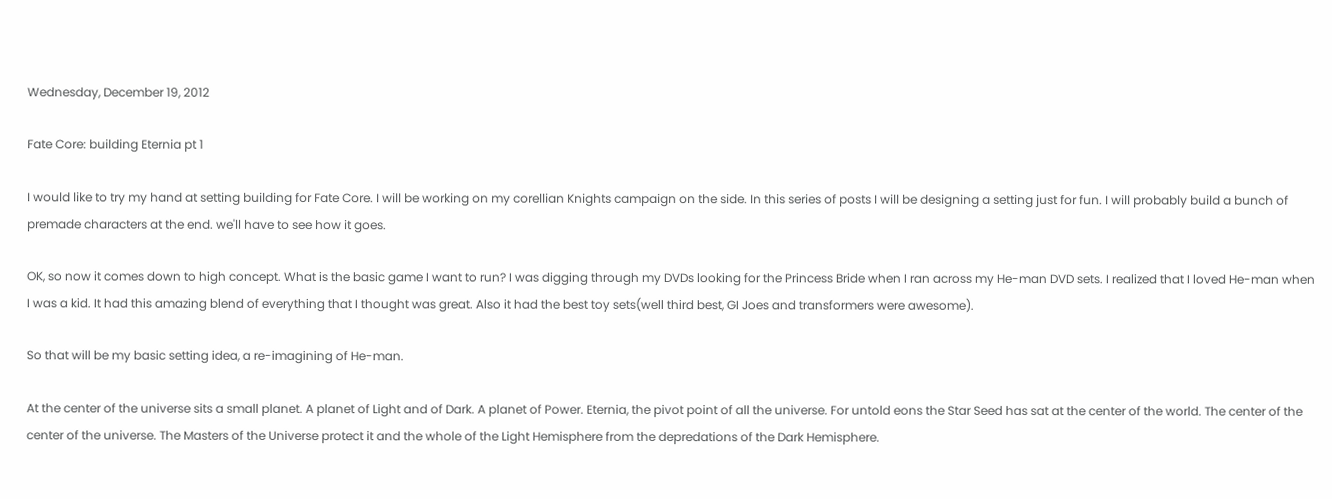Wednesday, December 19, 2012

Fate Core: building Eternia pt 1

I would like to try my hand at setting building for Fate Core. I will be working on my corellian Knights campaign on the side. In this series of posts I will be designing a setting just for fun. I will probably build a bunch of premade characters at the end. we'll have to see how it goes.

OK, so now it comes down to high concept. What is the basic game I want to run? I was digging through my DVDs looking for the Princess Bride when I ran across my He-man DVD sets. I realized that I loved He-man when I was a kid. It had this amazing blend of everything that I thought was great. Also it had the best toy sets(well third best, GI Joes and transformers were awesome).

So that will be my basic setting idea, a re-imagining of He-man.

At the center of the universe sits a small planet. A planet of Light and of Dark. A planet of Power. Eternia, the pivot point of all the universe. For untold eons the Star Seed has sat at the center of the world. The center of the center of the universe. The Masters of the Universe protect it and the whole of the Light Hemisphere from the depredations of the Dark Hemisphere.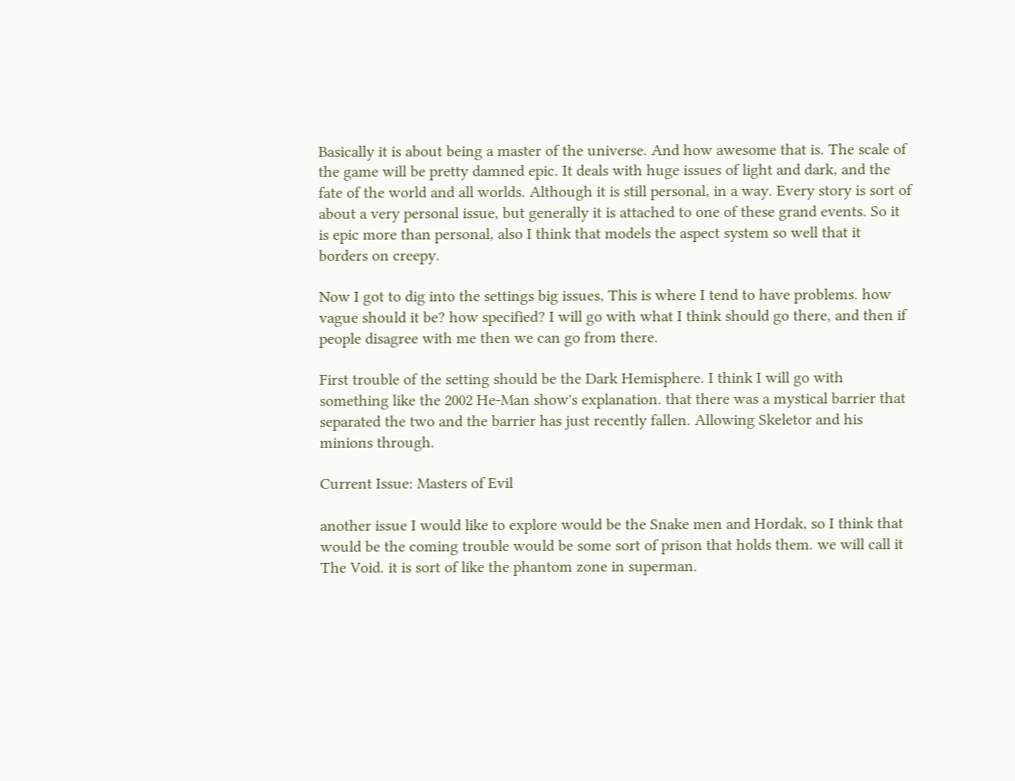Basically it is about being a master of the universe. And how awesome that is. The scale of the game will be pretty damned epic. It deals with huge issues of light and dark, and the fate of the world and all worlds. Although it is still personal, in a way. Every story is sort of about a very personal issue, but generally it is attached to one of these grand events. So it is epic more than personal, also I think that models the aspect system so well that it borders on creepy.

Now I got to dig into the settings big issues, This is where I tend to have problems. how vague should it be? how specified? I will go with what I think should go there, and then if people disagree with me then we can go from there.

First trouble of the setting should be the Dark Hemisphere. I think I will go with something like the 2002 He-Man show's explanation. that there was a mystical barrier that separated the two and the barrier has just recently fallen. Allowing Skeletor and his minions through.

Current Issue: Masters of Evil

another issue I would like to explore would be the Snake men and Hordak, so I think that would be the coming trouble would be some sort of prison that holds them. we will call it The Void. it is sort of like the phantom zone in superman.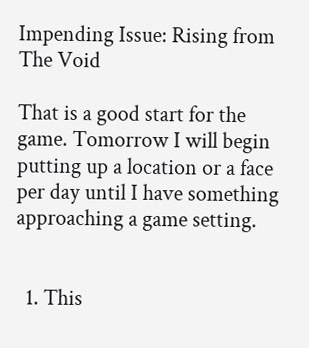Impending Issue: Rising from The Void

That is a good start for the game. Tomorrow I will begin putting up a location or a face per day until I have something approaching a game setting.


  1. This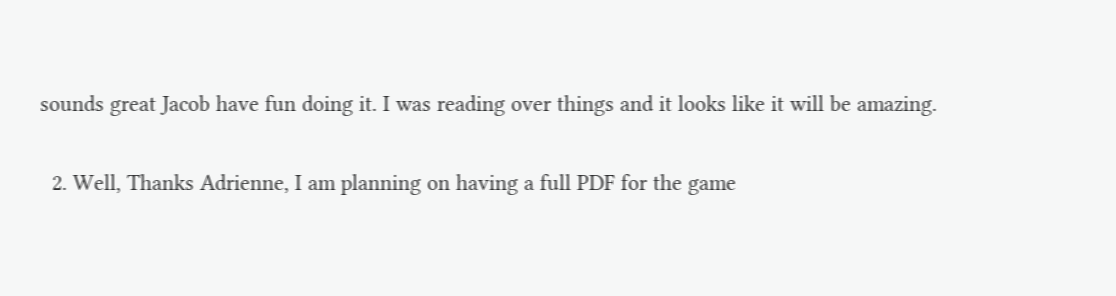sounds great Jacob have fun doing it. I was reading over things and it looks like it will be amazing.

  2. Well, Thanks Adrienne, I am planning on having a full PDF for the game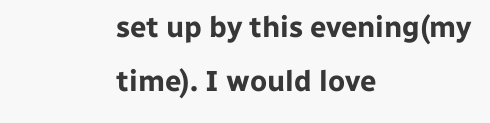set up by this evening(my time). I would love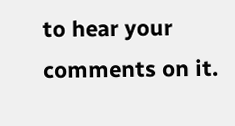to hear your comments on it.